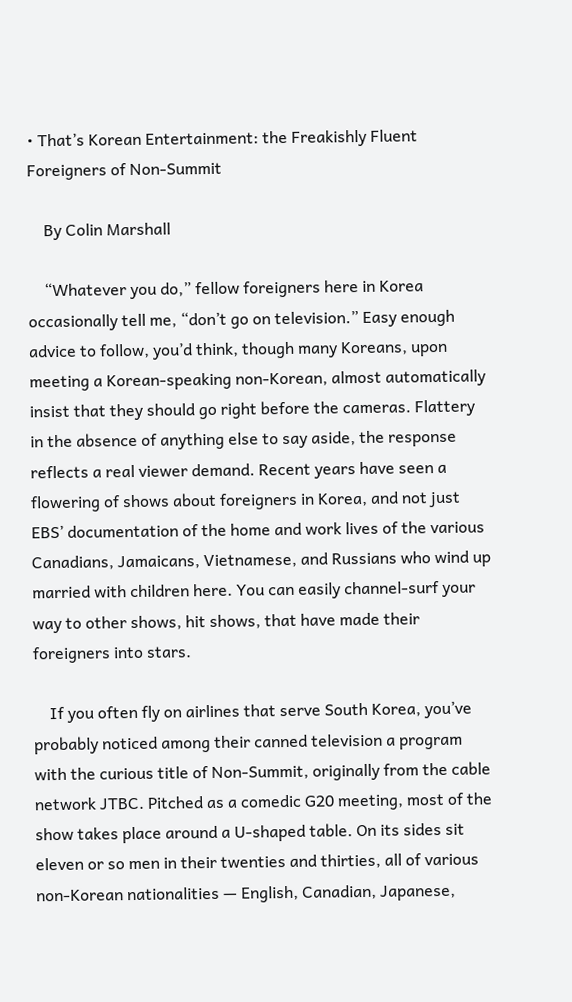• That’s Korean Entertainment: the Freakishly Fluent Foreigners of Non-Summit

    By Colin Marshall

    “Whatever you do,” fellow foreigners here in Korea occasionally tell me, “don’t go on television.” Easy enough advice to follow, you’d think, though many Koreans, upon meeting a Korean-speaking non-Korean, almost automatically insist that they should go right before the cameras. Flattery in the absence of anything else to say aside, the response reflects a real viewer demand. Recent years have seen a flowering of shows about foreigners in Korea, and not just EBS’ documentation of the home and work lives of the various Canadians, Jamaicans, Vietnamese, and Russians who wind up married with children here. You can easily channel-surf your way to other shows, hit shows, that have made their foreigners into stars.

    If you often fly on airlines that serve South Korea, you’ve probably noticed among their canned television a program with the curious title of Non-Summit, originally from the cable network JTBC. Pitched as a comedic G20 meeting, most of the show takes place around a U-shaped table. On its sides sit eleven or so men in their twenties and thirties, all of various non-Korean nationalities — English, Canadian, Japanese,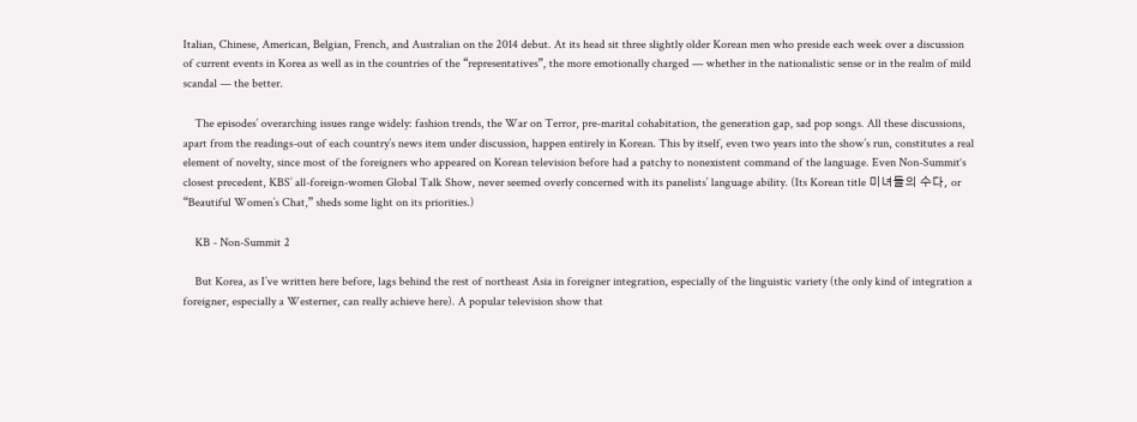Italian, Chinese, American, Belgian, French, and Australian on the 2014 debut. At its head sit three slightly older Korean men who preside each week over a discussion of current events in Korea as well as in the countries of the “representatives”, the more emotionally charged — whether in the nationalistic sense or in the realm of mild scandal — the better.

    The episodes’ overarching issues range widely: fashion trends, the War on Terror, pre-marital cohabitation, the generation gap, sad pop songs. All these discussions, apart from the readings-out of each country’s news item under discussion, happen entirely in Korean. This by itself, even two years into the show’s run, constitutes a real element of novelty, since most of the foreigners who appeared on Korean television before had a patchy to nonexistent command of the language. Even Non-Summit‘s closest precedent, KBS’ all-foreign-women Global Talk Show, never seemed overly concerned with its panelists’ language ability. (Its Korean title 미녀들의 수다, or “Beautiful Women’s Chat,” sheds some light on its priorities.)

    KB - Non-Summit 2

    But Korea, as I’ve written here before, lags behind the rest of northeast Asia in foreigner integration, especially of the linguistic variety (the only kind of integration a foreigner, especially a Westerner, can really achieve here). A popular television show that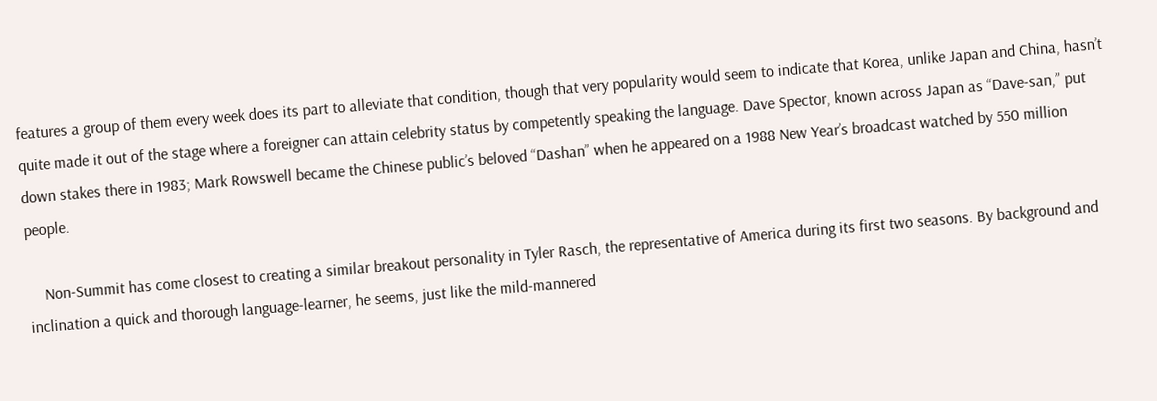features a group of them every week does its part to alleviate that condition, though that very popularity would seem to indicate that Korea, unlike Japan and China, hasn’t quite made it out of the stage where a foreigner can attain celebrity status by competently speaking the language. Dave Spector, known across Japan as “Dave-san,” put down stakes there in 1983; Mark Rowswell became the Chinese public’s beloved “Dashan” when he appeared on a 1988 New Year’s broadcast watched by 550 million people.

    Non-Summit has come closest to creating a similar breakout personality in Tyler Rasch, the representative of America during its first two seasons. By background and inclination a quick and thorough language-learner, he seems, just like the mild-mannered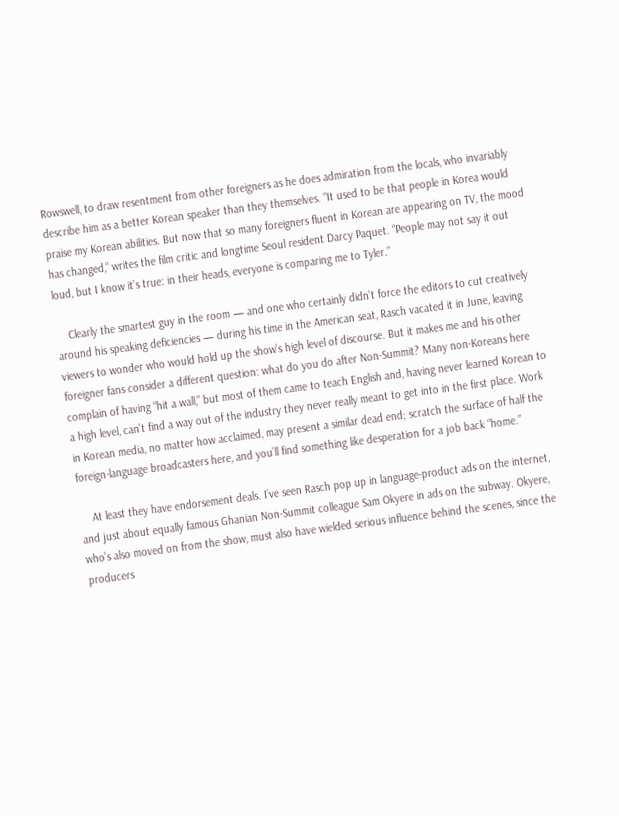Rowswell, to draw resentment from other foreigners as he does admiration from the locals, who invariably describe him as a better Korean speaker than they themselves. “It used to be that people in Korea would praise my Korean abilities. But now that so many foreigners fluent in Korean are appearing on TV, the mood has changed,” writes the film critic and longtime Seoul resident Darcy Paquet. “People may not say it out loud, but I know it’s true: in their heads, everyone is comparing me to Tyler.”

    Clearly the smartest guy in the room — and one who certainly didn’t force the editors to cut creatively around his speaking deficiencies — during his time in the American seat, Rasch vacated it in June, leaving viewers to wonder who would hold up the show’s high level of discourse. But it makes me and his other foreigner fans consider a different question: what do you do after Non-Summit? Many non-Koreans here complain of having “hit a wall,” but most of them came to teach English and, having never learned Korean to a high level, can’t find a way out of the industry they never really meant to get into in the first place. Work in Korean media, no matter how acclaimed, may present a similar dead end; scratch the surface of half the foreign-language broadcasters here, and you’ll find something like desperation for a job back “home.”

    At least they have endorsement deals. I’ve seen Rasch pop up in language-product ads on the internet, and just about equally famous Ghanian Non-Summit colleague Sam Okyere in ads on the subway. Okyere, who’s also moved on from the show, must also have wielded serious influence behind the scenes, since the producers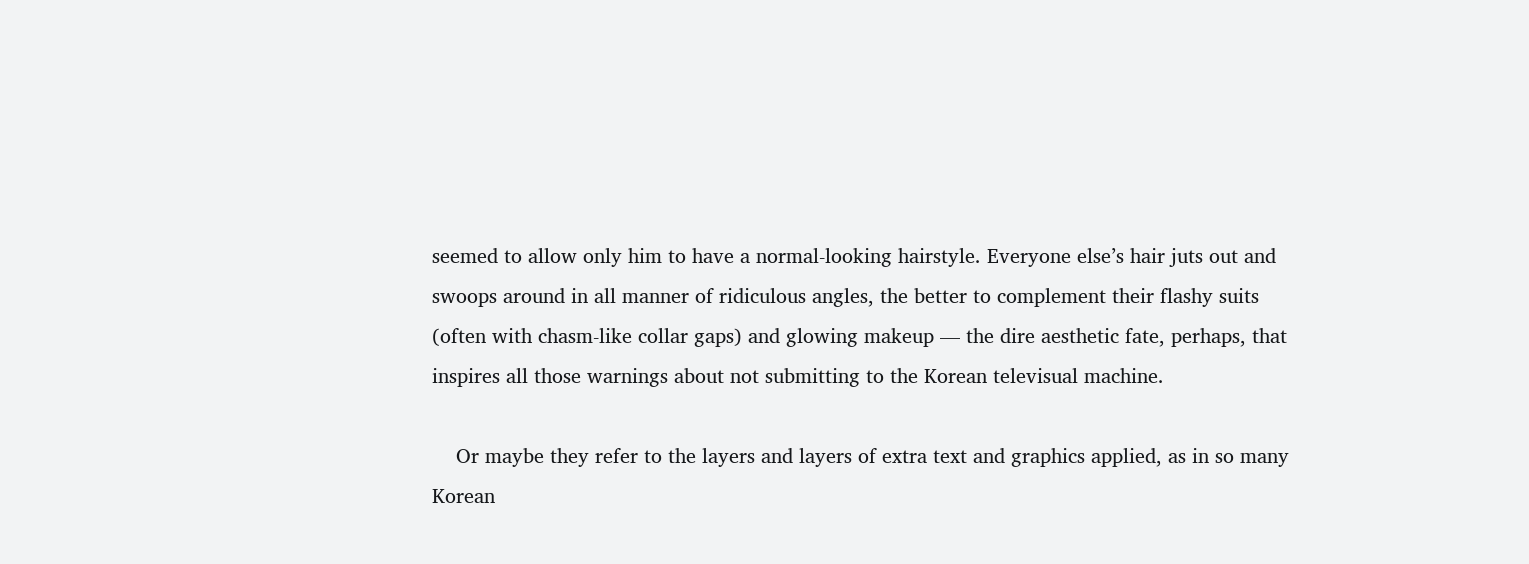seemed to allow only him to have a normal-looking hairstyle. Everyone else’s hair juts out and swoops around in all manner of ridiculous angles, the better to complement their flashy suits (often with chasm-like collar gaps) and glowing makeup — the dire aesthetic fate, perhaps, that inspires all those warnings about not submitting to the Korean televisual machine.

    Or maybe they refer to the layers and layers of extra text and graphics applied, as in so many Korean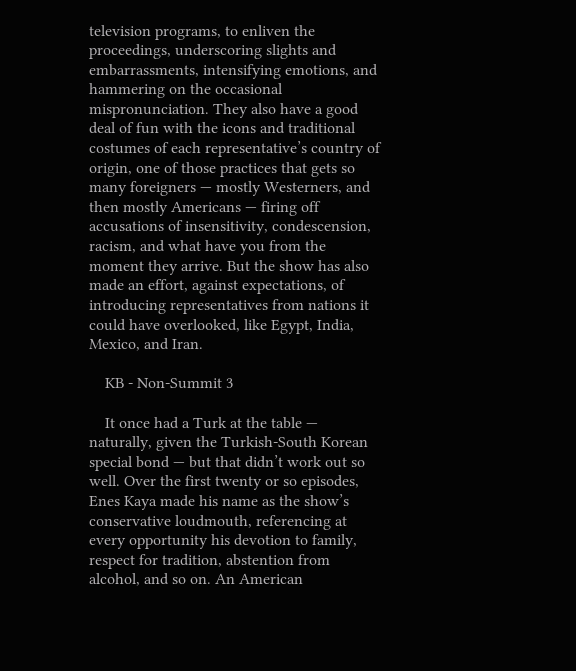television programs, to enliven the proceedings, underscoring slights and embarrassments, intensifying emotions, and hammering on the occasional mispronunciation. They also have a good deal of fun with the icons and traditional costumes of each representative’s country of origin, one of those practices that gets so many foreigners — mostly Westerners, and then mostly Americans — firing off accusations of insensitivity, condescension, racism, and what have you from the moment they arrive. But the show has also made an effort, against expectations, of introducing representatives from nations it could have overlooked, like Egypt, India, Mexico, and Iran.

    KB - Non-Summit 3

    It once had a Turk at the table — naturally, given the Turkish-South Korean special bond — but that didn’t work out so well. Over the first twenty or so episodes, Enes Kaya made his name as the show’s conservative loudmouth, referencing at every opportunity his devotion to family, respect for tradition, abstention from alcohol, and so on. An American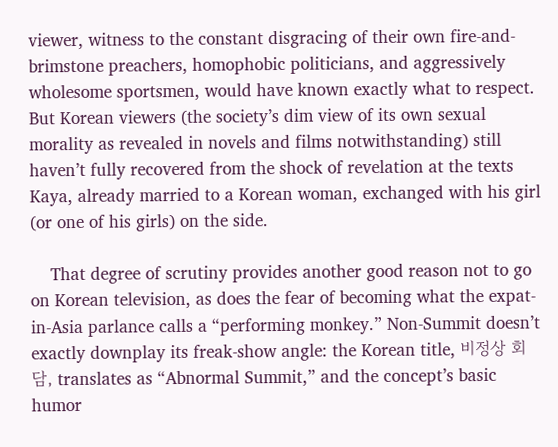viewer, witness to the constant disgracing of their own fire-and-brimstone preachers, homophobic politicians, and aggressively wholesome sportsmen, would have known exactly what to respect. But Korean viewers (the society’s dim view of its own sexual morality as revealed in novels and films notwithstanding) still haven’t fully recovered from the shock of revelation at the texts Kaya, already married to a Korean woman, exchanged with his girl (or one of his girls) on the side.

    That degree of scrutiny provides another good reason not to go on Korean television, as does the fear of becoming what the expat-in-Asia parlance calls a “performing monkey.” Non-Summit doesn’t exactly downplay its freak-show angle: the Korean title, 비정상 회담, translates as “Abnormal Summit,” and the concept’s basic humor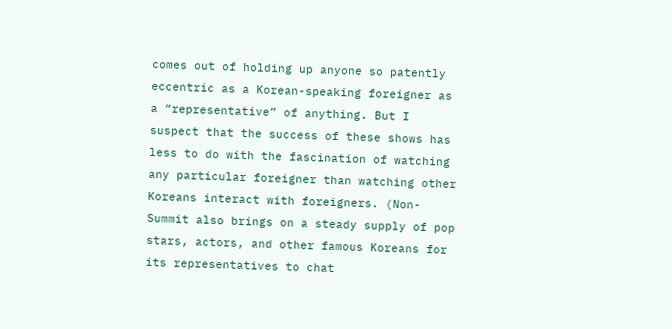comes out of holding up anyone so patently eccentric as a Korean-speaking foreigner as a “representative” of anything. But I suspect that the success of these shows has less to do with the fascination of watching any particular foreigner than watching other Koreans interact with foreigners. (Non-Summit also brings on a steady supply of pop stars, actors, and other famous Koreans for its representatives to chat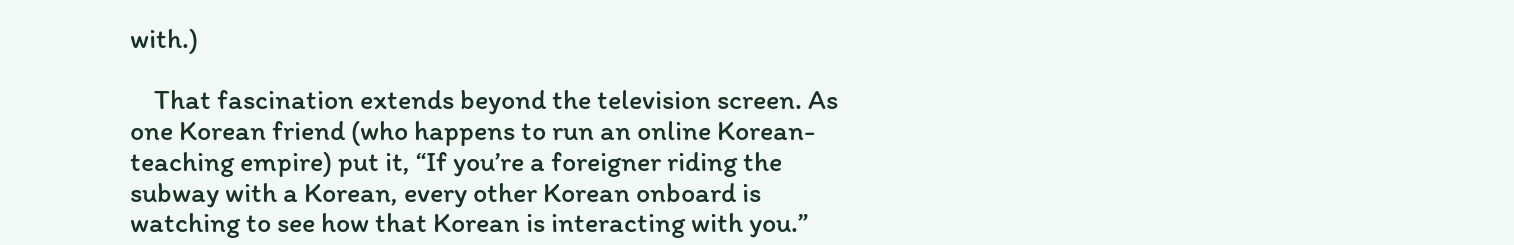with.)

    That fascination extends beyond the television screen. As one Korean friend (who happens to run an online Korean-teaching empire) put it, “If you’re a foreigner riding the subway with a Korean, every other Korean onboard is watching to see how that Korean is interacting with you.”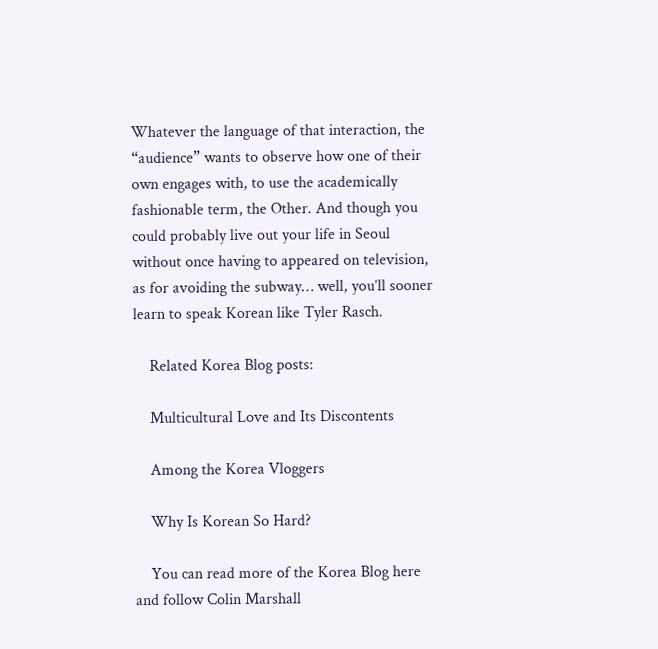Whatever the language of that interaction, the “audience” wants to observe how one of their own engages with, to use the academically fashionable term, the Other. And though you could probably live out your life in Seoul without once having to appeared on television, as for avoiding the subway… well, you’ll sooner learn to speak Korean like Tyler Rasch.

    Related Korea Blog posts:

    Multicultural Love and Its Discontents

    Among the Korea Vloggers

    Why Is Korean So Hard?

    You can read more of the Korea Blog here and follow Colin Marshall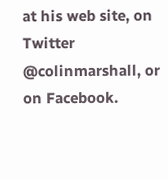at his web site, on Twitter @colinmarshall, or on Facebook.